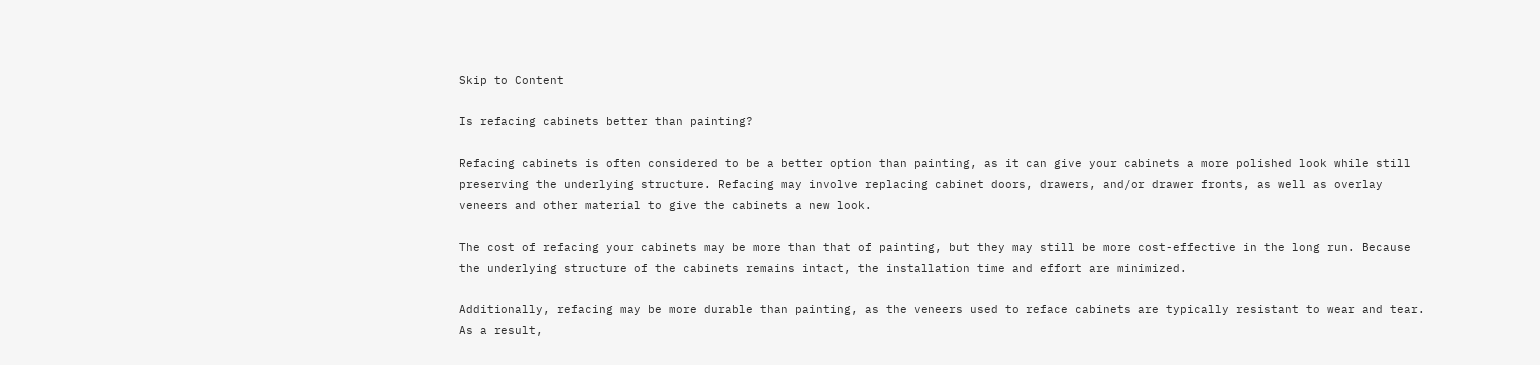Skip to Content

Is refacing cabinets better than painting?

Refacing cabinets is often considered to be a better option than painting, as it can give your cabinets a more polished look while still preserving the underlying structure. Refacing may involve replacing cabinet doors, drawers, and/or drawer fronts, as well as overlay veneers and other material to give the cabinets a new look.

The cost of refacing your cabinets may be more than that of painting, but they may still be more cost-effective in the long run. Because the underlying structure of the cabinets remains intact, the installation time and effort are minimized.

Additionally, refacing may be more durable than painting, as the veneers used to reface cabinets are typically resistant to wear and tear. As a result,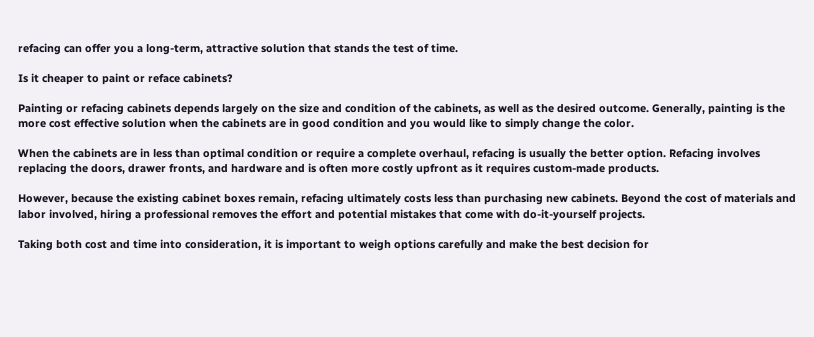refacing can offer you a long-term, attractive solution that stands the test of time.

Is it cheaper to paint or reface cabinets?

Painting or refacing cabinets depends largely on the size and condition of the cabinets, as well as the desired outcome. Generally, painting is the more cost effective solution when the cabinets are in good condition and you would like to simply change the color.

When the cabinets are in less than optimal condition or require a complete overhaul, refacing is usually the better option. Refacing involves replacing the doors, drawer fronts, and hardware and is often more costly upfront as it requires custom-made products.

However, because the existing cabinet boxes remain, refacing ultimately costs less than purchasing new cabinets. Beyond the cost of materials and labor involved, hiring a professional removes the effort and potential mistakes that come with do-it-yourself projects.

Taking both cost and time into consideration, it is important to weigh options carefully and make the best decision for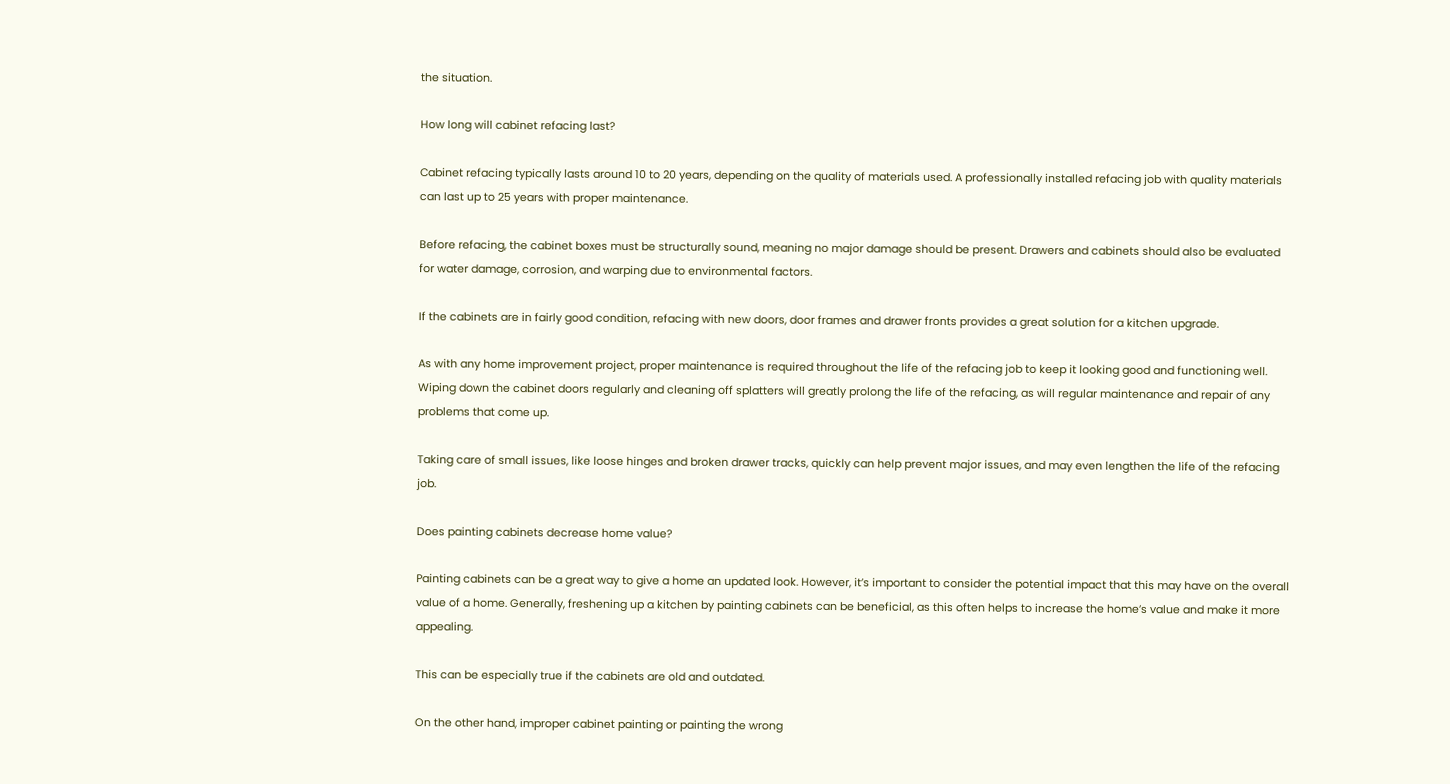the situation.

How long will cabinet refacing last?

Cabinet refacing typically lasts around 10 to 20 years, depending on the quality of materials used. A professionally installed refacing job with quality materials can last up to 25 years with proper maintenance.

Before refacing, the cabinet boxes must be structurally sound, meaning no major damage should be present. Drawers and cabinets should also be evaluated for water damage, corrosion, and warping due to environmental factors.

If the cabinets are in fairly good condition, refacing with new doors, door frames and drawer fronts provides a great solution for a kitchen upgrade.

As with any home improvement project, proper maintenance is required throughout the life of the refacing job to keep it looking good and functioning well. Wiping down the cabinet doors regularly and cleaning off splatters will greatly prolong the life of the refacing, as will regular maintenance and repair of any problems that come up.

Taking care of small issues, like loose hinges and broken drawer tracks, quickly can help prevent major issues, and may even lengthen the life of the refacing job.

Does painting cabinets decrease home value?

Painting cabinets can be a great way to give a home an updated look. However, it’s important to consider the potential impact that this may have on the overall value of a home. Generally, freshening up a kitchen by painting cabinets can be beneficial, as this often helps to increase the home’s value and make it more appealing.

This can be especially true if the cabinets are old and outdated.

On the other hand, improper cabinet painting or painting the wrong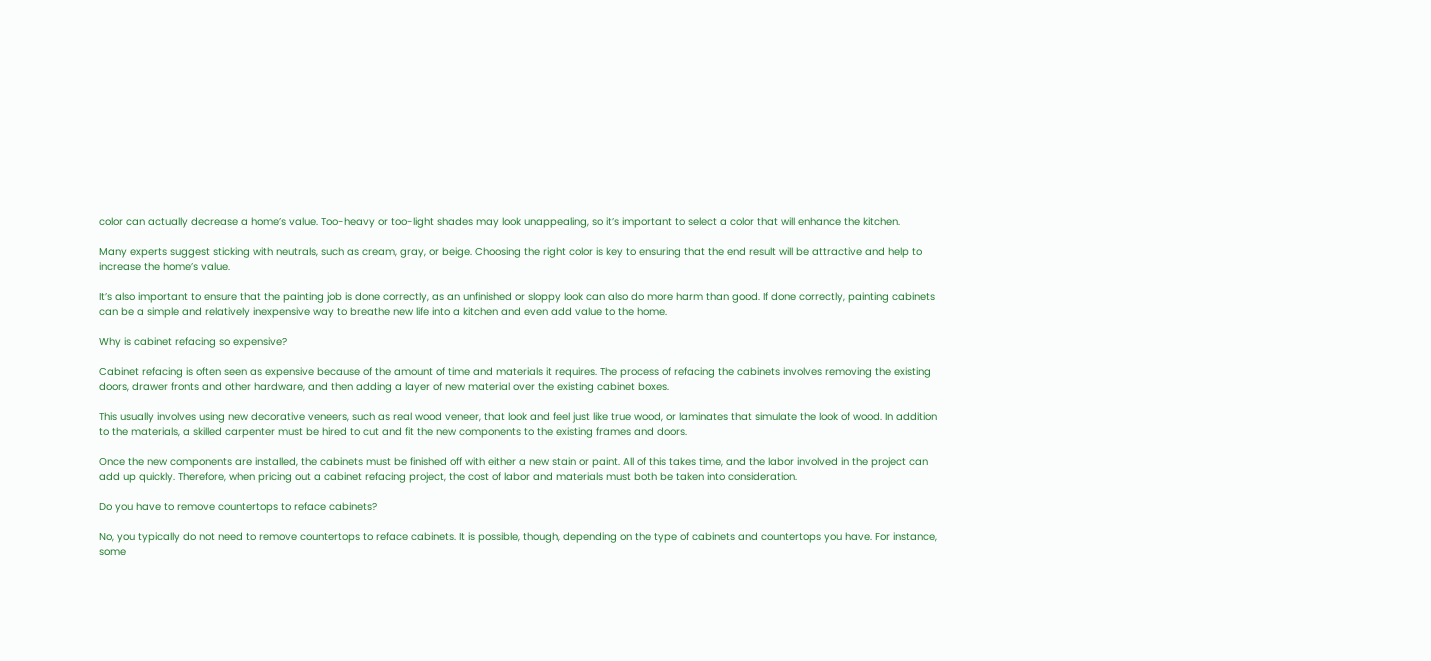color can actually decrease a home’s value. Too-heavy or too-light shades may look unappealing, so it’s important to select a color that will enhance the kitchen.

Many experts suggest sticking with neutrals, such as cream, gray, or beige. Choosing the right color is key to ensuring that the end result will be attractive and help to increase the home’s value.

It’s also important to ensure that the painting job is done correctly, as an unfinished or sloppy look can also do more harm than good. If done correctly, painting cabinets can be a simple and relatively inexpensive way to breathe new life into a kitchen and even add value to the home.

Why is cabinet refacing so expensive?

Cabinet refacing is often seen as expensive because of the amount of time and materials it requires. The process of refacing the cabinets involves removing the existing doors, drawer fronts and other hardware, and then adding a layer of new material over the existing cabinet boxes.

This usually involves using new decorative veneers, such as real wood veneer, that look and feel just like true wood, or laminates that simulate the look of wood. In addition to the materials, a skilled carpenter must be hired to cut and fit the new components to the existing frames and doors.

Once the new components are installed, the cabinets must be finished off with either a new stain or paint. All of this takes time, and the labor involved in the project can add up quickly. Therefore, when pricing out a cabinet refacing project, the cost of labor and materials must both be taken into consideration.

Do you have to remove countertops to reface cabinets?

No, you typically do not need to remove countertops to reface cabinets. It is possible, though, depending on the type of cabinets and countertops you have. For instance, some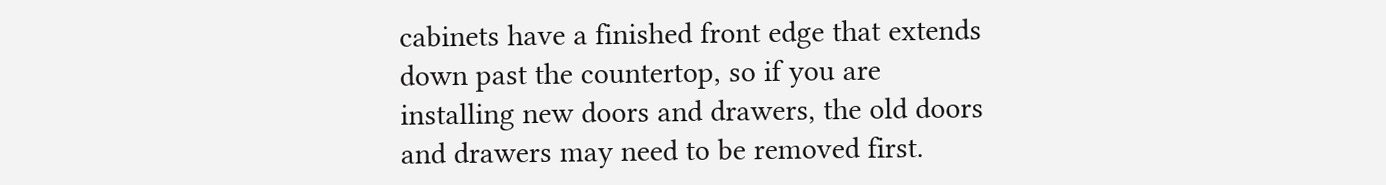cabinets have a finished front edge that extends down past the countertop, so if you are installing new doors and drawers, the old doors and drawers may need to be removed first.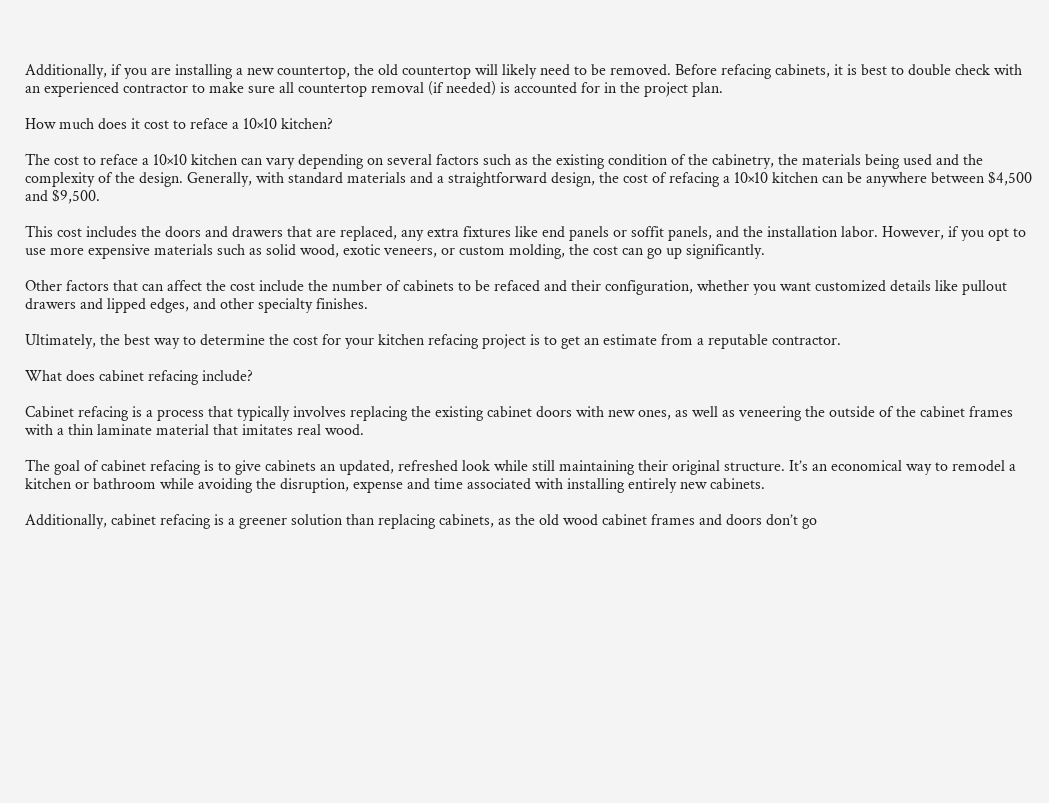Additionally, if you are installing a new countertop, the old countertop will likely need to be removed. Before refacing cabinets, it is best to double check with an experienced contractor to make sure all countertop removal (if needed) is accounted for in the project plan.

How much does it cost to reface a 10×10 kitchen?

The cost to reface a 10×10 kitchen can vary depending on several factors such as the existing condition of the cabinetry, the materials being used and the complexity of the design. Generally, with standard materials and a straightforward design, the cost of refacing a 10×10 kitchen can be anywhere between $4,500 and $9,500.

This cost includes the doors and drawers that are replaced, any extra fixtures like end panels or soffit panels, and the installation labor. However, if you opt to use more expensive materials such as solid wood, exotic veneers, or custom molding, the cost can go up significantly.

Other factors that can affect the cost include the number of cabinets to be refaced and their configuration, whether you want customized details like pullout drawers and lipped edges, and other specialty finishes.

Ultimately, the best way to determine the cost for your kitchen refacing project is to get an estimate from a reputable contractor.

What does cabinet refacing include?

Cabinet refacing is a process that typically involves replacing the existing cabinet doors with new ones, as well as veneering the outside of the cabinet frames with a thin laminate material that imitates real wood.

The goal of cabinet refacing is to give cabinets an updated, refreshed look while still maintaining their original structure. It’s an economical way to remodel a kitchen or bathroom while avoiding the disruption, expense and time associated with installing entirely new cabinets.

Additionally, cabinet refacing is a greener solution than replacing cabinets, as the old wood cabinet frames and doors don’t go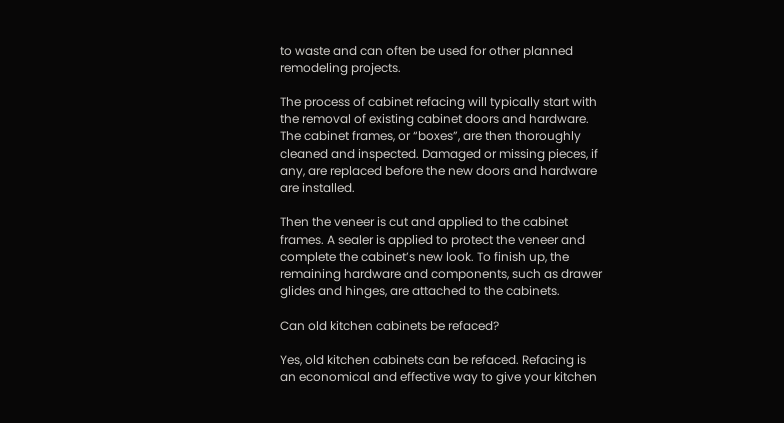to waste and can often be used for other planned remodeling projects.

The process of cabinet refacing will typically start with the removal of existing cabinet doors and hardware. The cabinet frames, or “boxes”, are then thoroughly cleaned and inspected. Damaged or missing pieces, if any, are replaced before the new doors and hardware are installed.

Then the veneer is cut and applied to the cabinet frames. A sealer is applied to protect the veneer and complete the cabinet’s new look. To finish up, the remaining hardware and components, such as drawer glides and hinges, are attached to the cabinets.

Can old kitchen cabinets be refaced?

Yes, old kitchen cabinets can be refaced. Refacing is an economical and effective way to give your kitchen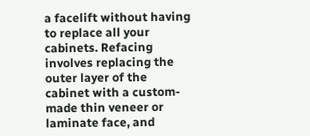a facelift without having to replace all your cabinets. Refacing involves replacing the outer layer of the cabinet with a custom-made thin veneer or laminate face, and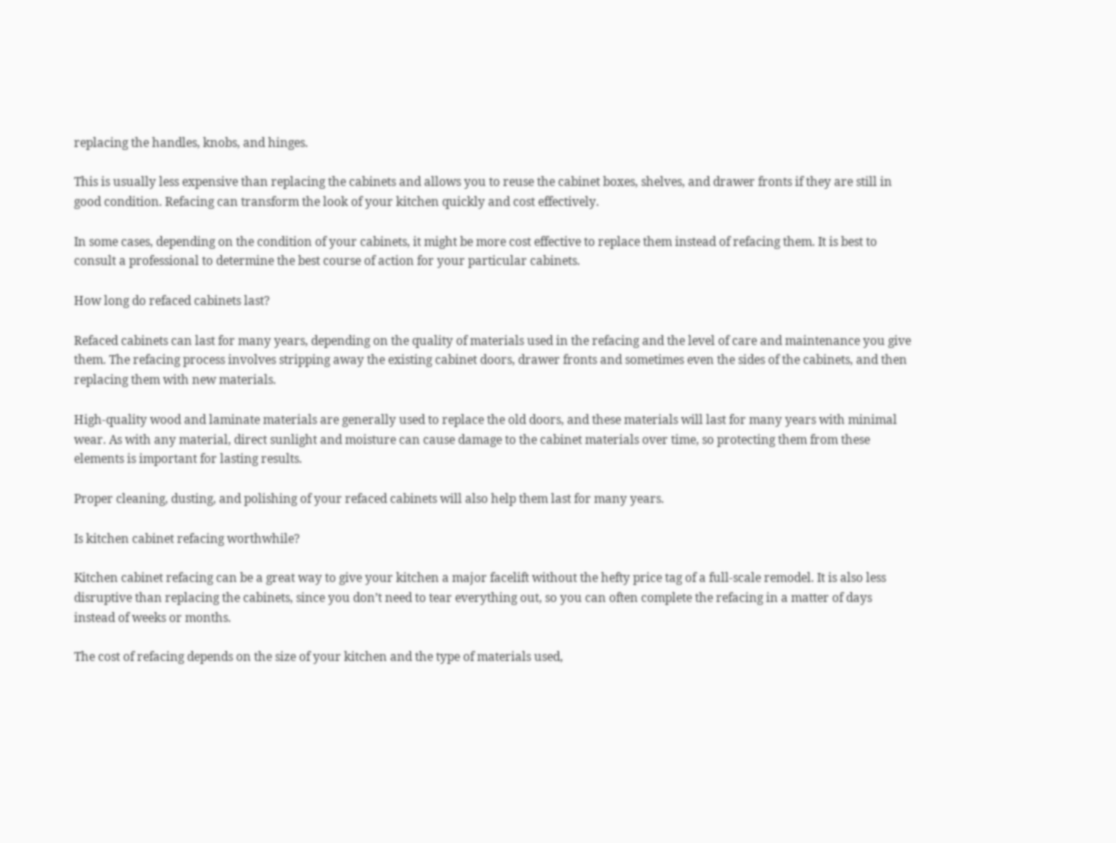replacing the handles, knobs, and hinges.

This is usually less expensive than replacing the cabinets and allows you to reuse the cabinet boxes, shelves, and drawer fronts if they are still in good condition. Refacing can transform the look of your kitchen quickly and cost effectively.

In some cases, depending on the condition of your cabinets, it might be more cost effective to replace them instead of refacing them. It is best to consult a professional to determine the best course of action for your particular cabinets.

How long do refaced cabinets last?

Refaced cabinets can last for many years, depending on the quality of materials used in the refacing and the level of care and maintenance you give them. The refacing process involves stripping away the existing cabinet doors, drawer fronts and sometimes even the sides of the cabinets, and then replacing them with new materials.

High-quality wood and laminate materials are generally used to replace the old doors, and these materials will last for many years with minimal wear. As with any material, direct sunlight and moisture can cause damage to the cabinet materials over time, so protecting them from these elements is important for lasting results.

Proper cleaning, dusting, and polishing of your refaced cabinets will also help them last for many years.

Is kitchen cabinet refacing worthwhile?

Kitchen cabinet refacing can be a great way to give your kitchen a major facelift without the hefty price tag of a full-scale remodel. It is also less disruptive than replacing the cabinets, since you don’t need to tear everything out, so you can often complete the refacing in a matter of days instead of weeks or months.

The cost of refacing depends on the size of your kitchen and the type of materials used,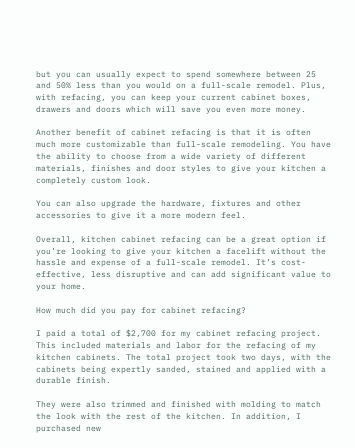but you can usually expect to spend somewhere between 25 and 50% less than you would on a full-scale remodel. Plus, with refacing, you can keep your current cabinet boxes, drawers and doors which will save you even more money.

Another benefit of cabinet refacing is that it is often much more customizable than full-scale remodeling. You have the ability to choose from a wide variety of different materials, finishes and door styles to give your kitchen a completely custom look.

You can also upgrade the hardware, fixtures and other accessories to give it a more modern feel.

Overall, kitchen cabinet refacing can be a great option if you’re looking to give your kitchen a facelift without the hassle and expense of a full-scale remodel. It’s cost-effective, less disruptive and can add significant value to your home.

How much did you pay for cabinet refacing?

I paid a total of $2,700 for my cabinet refacing project. This included materials and labor for the refacing of my kitchen cabinets. The total project took two days, with the cabinets being expertly sanded, stained and applied with a durable finish.

They were also trimmed and finished with molding to match the look with the rest of the kitchen. In addition, I purchased new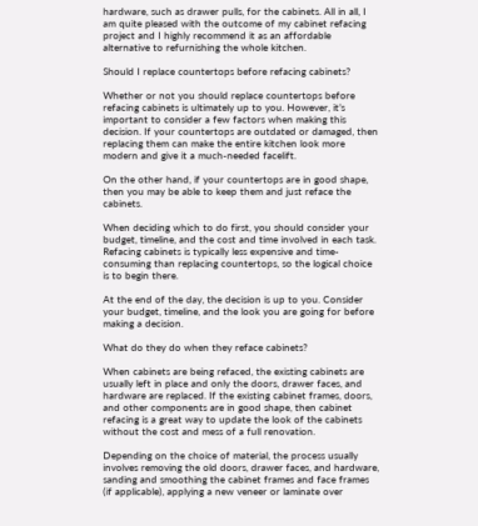hardware, such as drawer pulls, for the cabinets. All in all, I am quite pleased with the outcome of my cabinet refacing project and I highly recommend it as an affordable alternative to refurnishing the whole kitchen.

Should I replace countertops before refacing cabinets?

Whether or not you should replace countertops before refacing cabinets is ultimately up to you. However, it’s important to consider a few factors when making this decision. If your countertops are outdated or damaged, then replacing them can make the entire kitchen look more modern and give it a much-needed facelift.

On the other hand, if your countertops are in good shape, then you may be able to keep them and just reface the cabinets.

When deciding which to do first, you should consider your budget, timeline, and the cost and time involved in each task. Refacing cabinets is typically less expensive and time-consuming than replacing countertops, so the logical choice is to begin there.

At the end of the day, the decision is up to you. Consider your budget, timeline, and the look you are going for before making a decision.

What do they do when they reface cabinets?

When cabinets are being refaced, the existing cabinets are usually left in place and only the doors, drawer faces, and hardware are replaced. If the existing cabinet frames, doors, and other components are in good shape, then cabinet refacing is a great way to update the look of the cabinets without the cost and mess of a full renovation.

Depending on the choice of material, the process usually involves removing the old doors, drawer faces, and hardware, sanding and smoothing the cabinet frames and face frames (if applicable), applying a new veneer or laminate over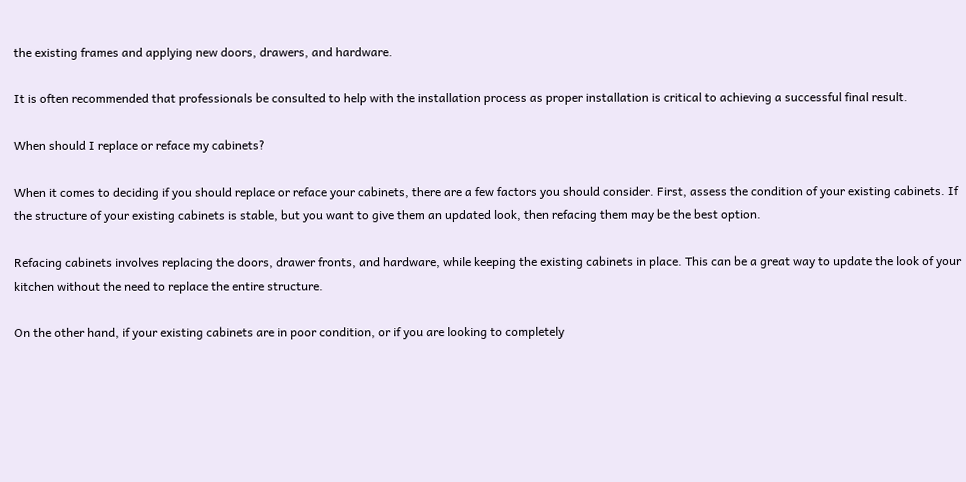the existing frames and applying new doors, drawers, and hardware.

It is often recommended that professionals be consulted to help with the installation process as proper installation is critical to achieving a successful final result.

When should I replace or reface my cabinets?

When it comes to deciding if you should replace or reface your cabinets, there are a few factors you should consider. First, assess the condition of your existing cabinets. If the structure of your existing cabinets is stable, but you want to give them an updated look, then refacing them may be the best option.

Refacing cabinets involves replacing the doors, drawer fronts, and hardware, while keeping the existing cabinets in place. This can be a great way to update the look of your kitchen without the need to replace the entire structure.

On the other hand, if your existing cabinets are in poor condition, or if you are looking to completely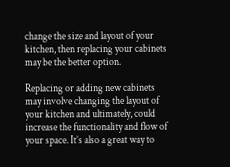change the size and layout of your kitchen, then replacing your cabinets may be the better option.

Replacing or adding new cabinets may involve changing the layout of your kitchen and ultimately, could increase the functionality and flow of your space. It’s also a great way to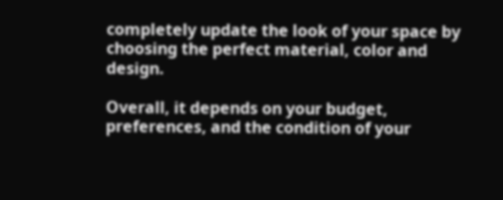completely update the look of your space by choosing the perfect material, color and design.

Overall, it depends on your budget, preferences, and the condition of your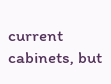current cabinets, but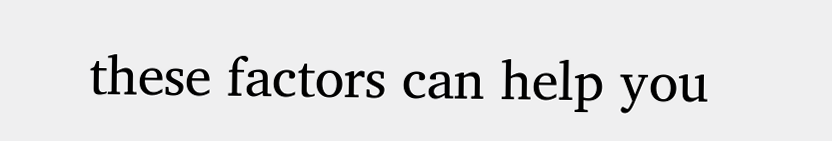these factors can help you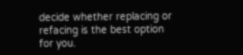decide whether replacing or refacing is the best option for you.